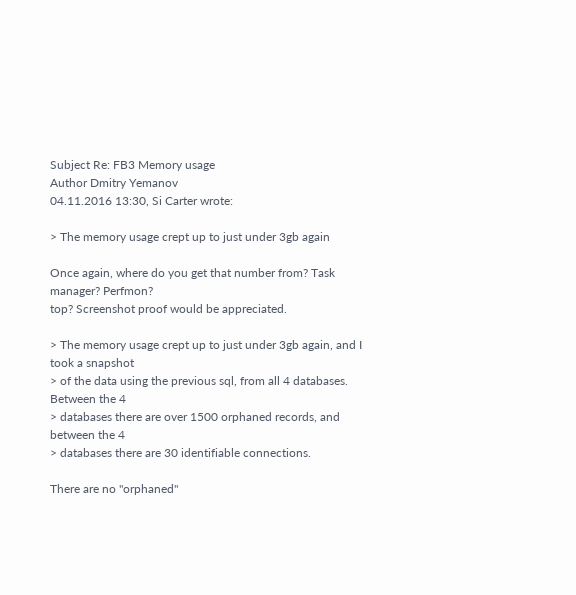Subject Re: FB3 Memory usage
Author Dmitry Yemanov
04.11.2016 13:30, Si Carter wrote:

> The memory usage crept up to just under 3gb again

Once again, where do you get that number from? Task manager? Perfmon?
top? Screenshot proof would be appreciated.

> The memory usage crept up to just under 3gb again, and I took a snapshot
> of the data using the previous sql, from all 4 databases. Between the 4
> databases there are over 1500 orphaned records, and between the 4
> databases there are 30 identifiable connections.

There are no "orphaned"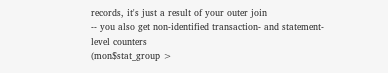records, it's just a result of your outer join
-- you also get non-identified transaction- and statement-level counters
(mon$stat_group >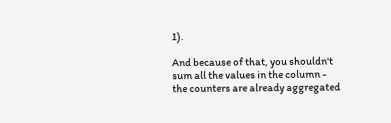1).

And because of that, you shouldn't sum all the values in the column -
the counters are already aggregated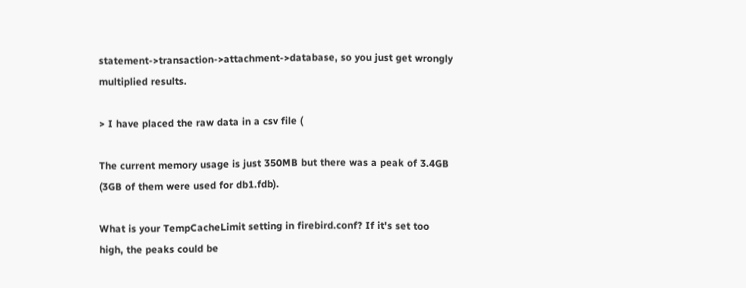statement->transaction->attachment->database, so you just get wrongly
multiplied results.

> I have placed the raw data in a csv file (

The current memory usage is just 350MB but there was a peak of 3.4GB
(3GB of them were used for db1.fdb).

What is your TempCacheLimit setting in firebird.conf? If it's set too
high, the peaks could be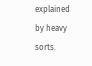explained by heavy sorts.